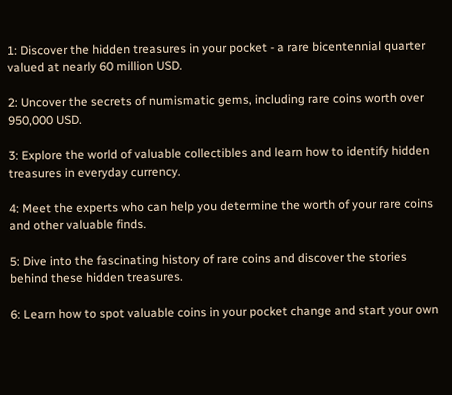1: Discover the hidden treasures in your pocket - a rare bicentennial quarter valued at nearly 60 million USD.

2: Uncover the secrets of numismatic gems, including rare coins worth over 950,000 USD.

3: Explore the world of valuable collectibles and learn how to identify hidden treasures in everyday currency.

4: Meet the experts who can help you determine the worth of your rare coins and other valuable finds.

5: Dive into the fascinating history of rare coins and discover the stories behind these hidden treasures.

6: Learn how to spot valuable coins in your pocket change and start your own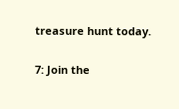treasure hunt today.

7: Join the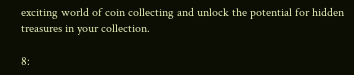exciting world of coin collecting and unlock the potential for hidden treasures in your collection.

8: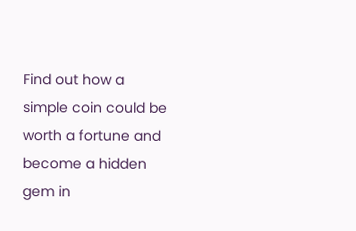Find out how a simple coin could be worth a fortune and become a hidden gem in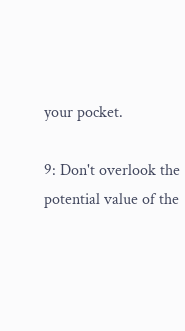your pocket.

9: Don't overlook the potential value of the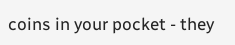coins in your pocket - they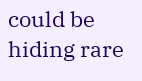could be hiding rare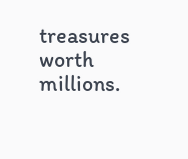treasures worth millions.